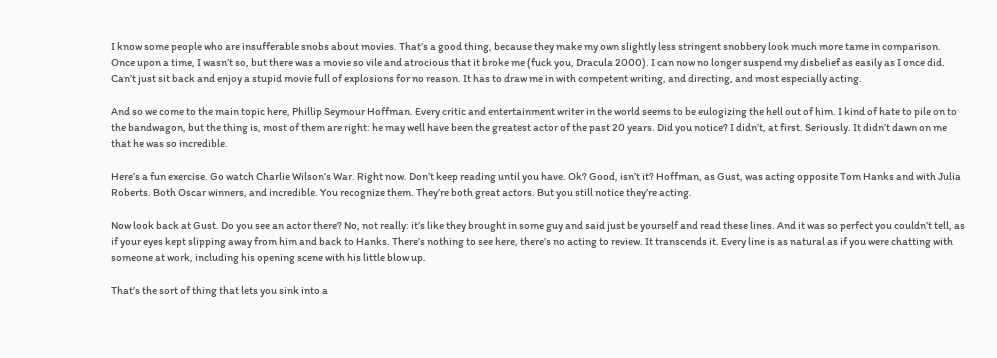I know some people who are insufferable snobs about movies. That’s a good thing, because they make my own slightly less stringent snobbery look much more tame in comparison. Once upon a time, I wasn’t so, but there was a movie so vile and atrocious that it broke me (fuck you, Dracula 2000). I can now no longer suspend my disbelief as easily as I once did. Can’t just sit back and enjoy a stupid movie full of explosions for no reason. It has to draw me in with competent writing, and directing, and most especially acting.

And so we come to the main topic here, Phillip Seymour Hoffman. Every critic and entertainment writer in the world seems to be eulogizing the hell out of him. I kind of hate to pile on to the bandwagon, but the thing is, most of them are right: he may well have been the greatest actor of the past 20 years. Did you notice? I didn’t, at first. Seriously. It didn’t dawn on me that he was so incredible.

Here’s a fun exercise. Go watch Charlie Wilson’s War. Right now. Don’t keep reading until you have. Ok? Good, isn’t it? Hoffman, as Gust, was acting opposite Tom Hanks and with Julia Roberts. Both Oscar winners, and incredible. You recognize them. They’re both great actors. But you still notice they’re acting.

Now look back at Gust. Do you see an actor there? No, not really: it’s like they brought in some guy and said just be yourself and read these lines. And it was so perfect you couldn’t tell, as if your eyes kept slipping away from him and back to Hanks. There’s nothing to see here, there’s no acting to review. It transcends it. Every line is as natural as if you were chatting with someone at work, including his opening scene with his little blow up.

That’s the sort of thing that lets you sink into a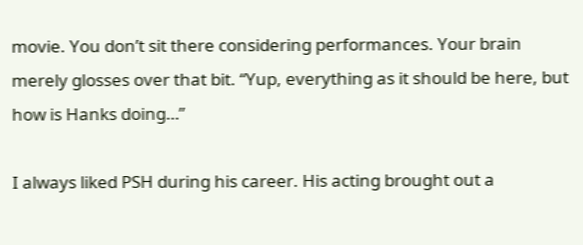movie. You don’t sit there considering performances. Your brain merely glosses over that bit. “Yup, everything as it should be here, but how is Hanks doing…”

I always liked PSH during his career. His acting brought out a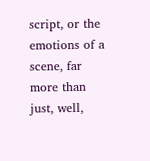script, or the emotions of a scene, far more than just, well,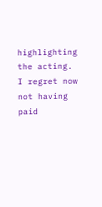highlighting the acting. I regret now not having paid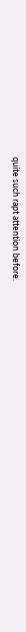quite such rapt attention before.